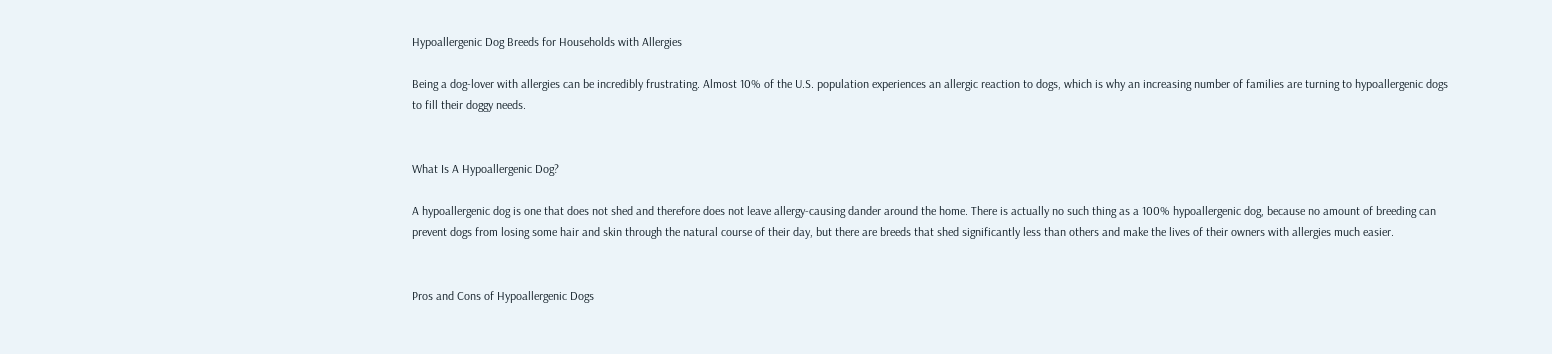Hypoallergenic Dog Breeds for Households with Allergies

Being a dog-lover with allergies can be incredibly frustrating. Almost 10% of the U.S. population experiences an allergic reaction to dogs, which is why an increasing number of families are turning to hypoallergenic dogs to fill their doggy needs.


What Is A Hypoallergenic Dog?

A hypoallergenic dog is one that does not shed and therefore does not leave allergy-causing dander around the home. There is actually no such thing as a 100% hypoallergenic dog, because no amount of breeding can prevent dogs from losing some hair and skin through the natural course of their day, but there are breeds that shed significantly less than others and make the lives of their owners with allergies much easier.


Pros and Cons of Hypoallergenic Dogs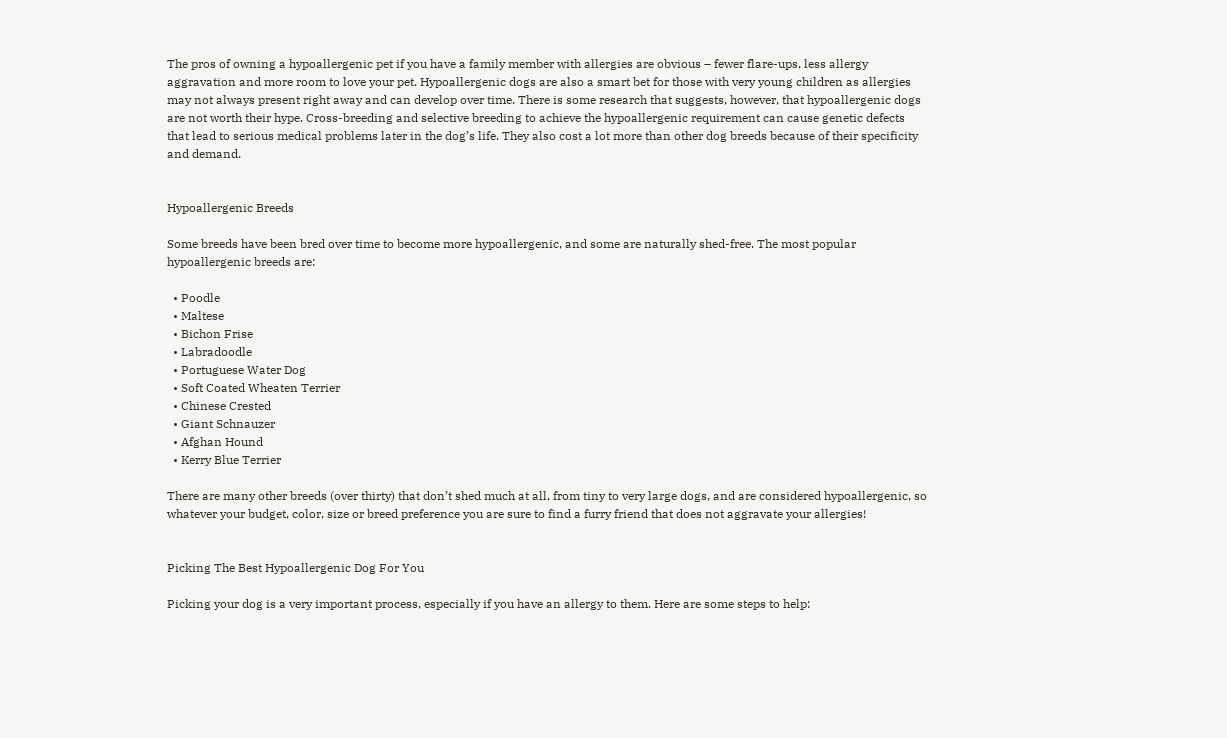The pros of owning a hypoallergenic pet if you have a family member with allergies are obvious – fewer flare-ups, less allergy aggravation and more room to love your pet. Hypoallergenic dogs are also a smart bet for those with very young children as allergies may not always present right away and can develop over time. There is some research that suggests, however, that hypoallergenic dogs are not worth their hype. Cross-breeding and selective breeding to achieve the hypoallergenic requirement can cause genetic defects that lead to serious medical problems later in the dog’s life. They also cost a lot more than other dog breeds because of their specificity and demand.


Hypoallergenic Breeds

Some breeds have been bred over time to become more hypoallergenic, and some are naturally shed-free. The most popular hypoallergenic breeds are:

  • Poodle
  • Maltese
  • Bichon Frise
  • Labradoodle
  • Portuguese Water Dog
  • Soft Coated Wheaten Terrier
  • Chinese Crested
  • Giant Schnauzer
  • Afghan Hound
  • Kerry Blue Terrier

There are many other breeds (over thirty) that don’t shed much at all, from tiny to very large dogs, and are considered hypoallergenic, so whatever your budget, color, size or breed preference you are sure to find a furry friend that does not aggravate your allergies!


Picking The Best Hypoallergenic Dog For You

Picking your dog is a very important process, especially if you have an allergy to them. Here are some steps to help: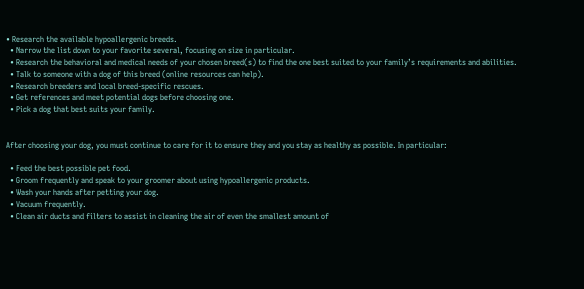• Research the available hypoallergenic breeds.
  • Narrow the list down to your favorite several, focusing on size in particular.
  • Research the behavioral and medical needs of your chosen breed(s) to find the one best suited to your family’s requirements and abilities.
  • Talk to someone with a dog of this breed (online resources can help).
  • Research breeders and local breed-specific rescues.
  • Get references and meet potential dogs before choosing one.
  • Pick a dog that best suits your family.


After choosing your dog, you must continue to care for it to ensure they and you stay as healthy as possible. In particular:

  • Feed the best possible pet food.
  • Groom frequently and speak to your groomer about using hypoallergenic products.
  • Wash your hands after petting your dog.
  • Vacuum frequently.
  • Clean air ducts and filters to assist in cleaning the air of even the smallest amount of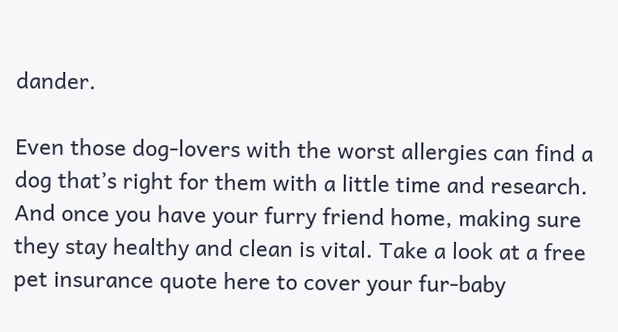dander.

Even those dog-lovers with the worst allergies can find a dog that’s right for them with a little time and research. And once you have your furry friend home, making sure they stay healthy and clean is vital. Take a look at a free pet insurance quote here to cover your fur-baby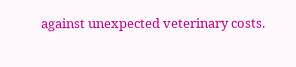against unexpected veterinary costs.